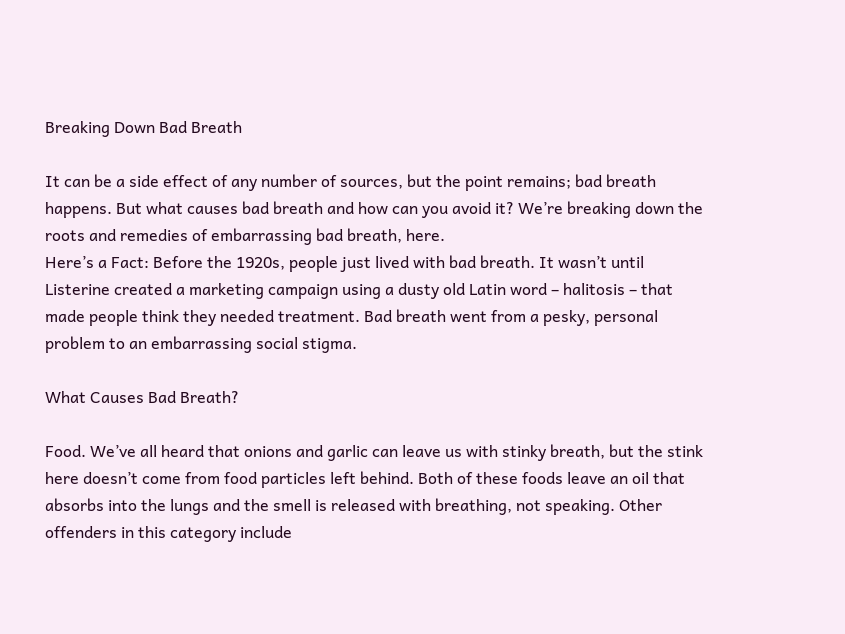Breaking Down Bad Breath

It can be a side effect of any number of sources, but the point remains; bad breath happens. But what causes bad breath and how can you avoid it? We’re breaking down the roots and remedies of embarrassing bad breath, here.
Here’s a Fact: Before the 1920s, people just lived with bad breath. It wasn’t until Listerine created a marketing campaign using a dusty old Latin word – halitosis – that made people think they needed treatment. Bad breath went from a pesky, personal problem to an embarrassing social stigma.

What Causes Bad Breath?

Food. We’ve all heard that onions and garlic can leave us with stinky breath, but the stink here doesn’t come from food particles left behind. Both of these foods leave an oil that absorbs into the lungs and the smell is released with breathing, not speaking. Other offenders in this category include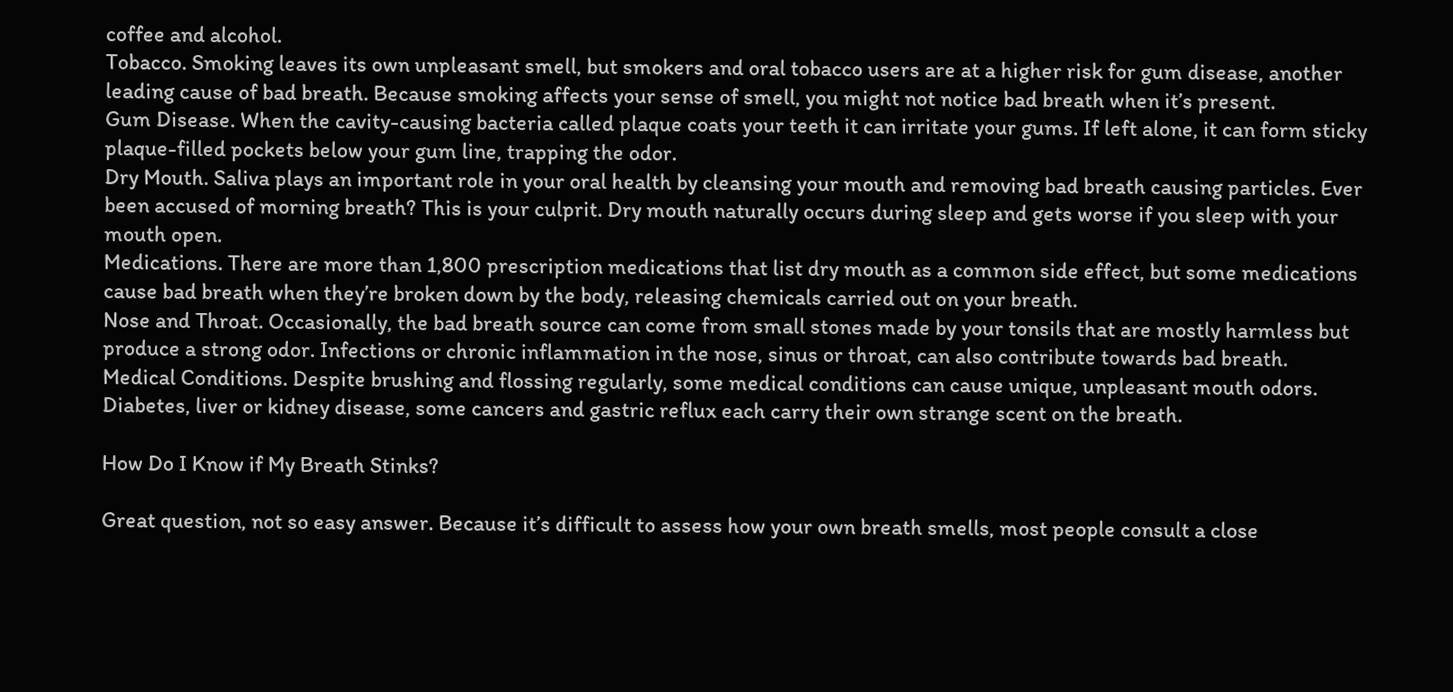coffee and alcohol.
Tobacco. Smoking leaves its own unpleasant smell, but smokers and oral tobacco users are at a higher risk for gum disease, another leading cause of bad breath. Because smoking affects your sense of smell, you might not notice bad breath when it’s present.
Gum Disease. When the cavity-causing bacteria called plaque coats your teeth it can irritate your gums. If left alone, it can form sticky plaque-filled pockets below your gum line, trapping the odor.
Dry Mouth. Saliva plays an important role in your oral health by cleansing your mouth and removing bad breath causing particles. Ever been accused of morning breath? This is your culprit. Dry mouth naturally occurs during sleep and gets worse if you sleep with your mouth open.
Medications. There are more than 1,800 prescription medications that list dry mouth as a common side effect, but some medications cause bad breath when they’re broken down by the body, releasing chemicals carried out on your breath.
Nose and Throat. Occasionally, the bad breath source can come from small stones made by your tonsils that are mostly harmless but produce a strong odor. Infections or chronic inflammation in the nose, sinus or throat, can also contribute towards bad breath.
Medical Conditions. Despite brushing and flossing regularly, some medical conditions can cause unique, unpleasant mouth odors. Diabetes, liver or kidney disease, some cancers and gastric reflux each carry their own strange scent on the breath.

How Do I Know if My Breath Stinks?

Great question, not so easy answer. Because it’s difficult to assess how your own breath smells, most people consult a close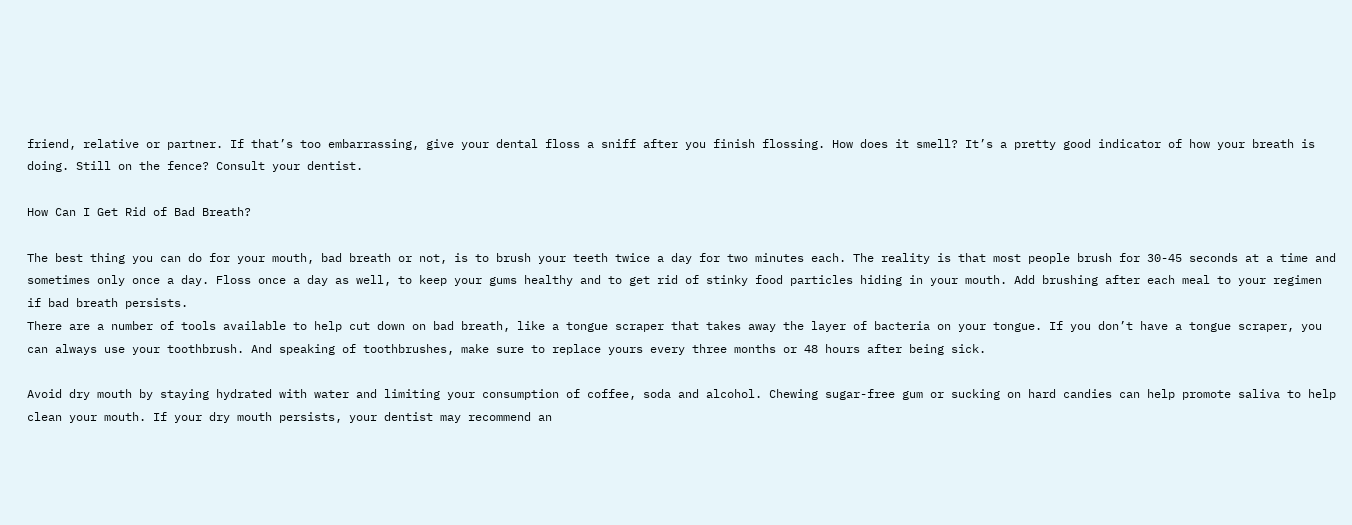friend, relative or partner. If that’s too embarrassing, give your dental floss a sniff after you finish flossing. How does it smell? It’s a pretty good indicator of how your breath is doing. Still on the fence? Consult your dentist.

How Can I Get Rid of Bad Breath?

The best thing you can do for your mouth, bad breath or not, is to brush your teeth twice a day for two minutes each. The reality is that most people brush for 30-45 seconds at a time and sometimes only once a day. Floss once a day as well, to keep your gums healthy and to get rid of stinky food particles hiding in your mouth. Add brushing after each meal to your regimen if bad breath persists.
There are a number of tools available to help cut down on bad breath, like a tongue scraper that takes away the layer of bacteria on your tongue. If you don’t have a tongue scraper, you can always use your toothbrush. And speaking of toothbrushes, make sure to replace yours every three months or 48 hours after being sick.

Avoid dry mouth by staying hydrated with water and limiting your consumption of coffee, soda and alcohol. Chewing sugar-free gum or sucking on hard candies can help promote saliva to help clean your mouth. If your dry mouth persists, your dentist may recommend an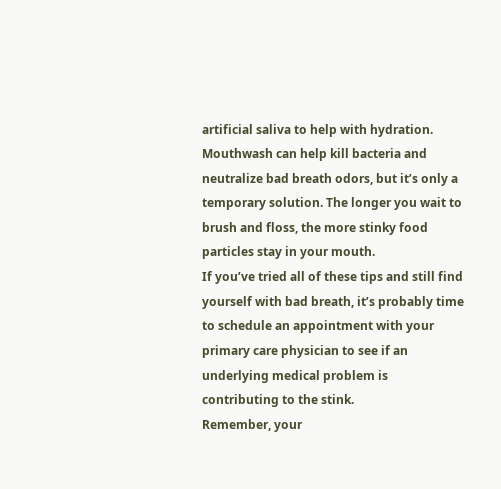artificial saliva to help with hydration.
Mouthwash can help kill bacteria and neutralize bad breath odors, but it’s only a temporary solution. The longer you wait to brush and floss, the more stinky food particles stay in your mouth.
If you’ve tried all of these tips and still find yourself with bad breath, it’s probably time to schedule an appointment with your primary care physician to see if an underlying medical problem is contributing to the stink.
Remember, your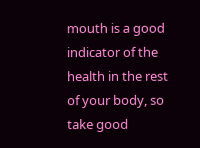mouth is a good indicator of the health in the rest of your body, so take good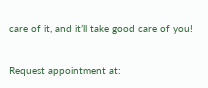care of it, and it’ll take good care of you!

Request appointment at: